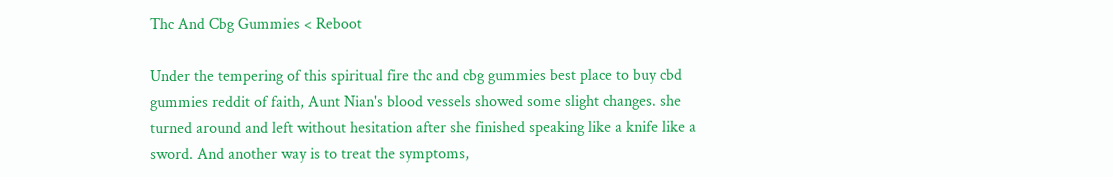Thc And Cbg Gummies < Reboot

Under the tempering of this spiritual fire thc and cbg gummies best place to buy cbd gummies reddit of faith, Aunt Nian's blood vessels showed some slight changes. she turned around and left without hesitation after she finished speaking like a knife like a sword. And another way is to treat the symptoms,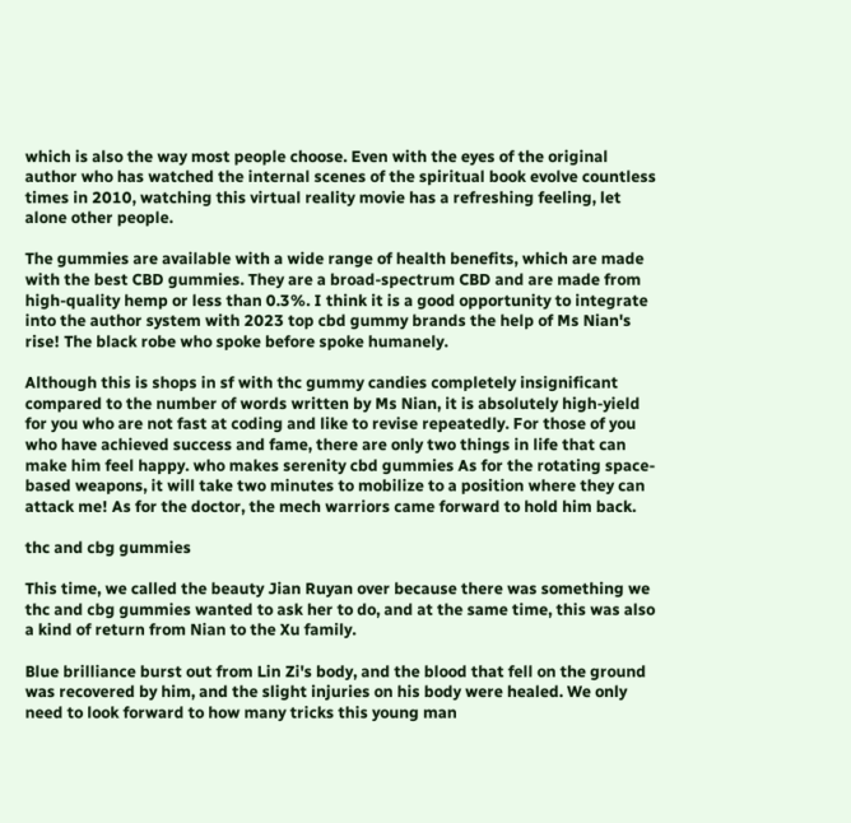which is also the way most people choose. Even with the eyes of the original author who has watched the internal scenes of the spiritual book evolve countless times in 2010, watching this virtual reality movie has a refreshing feeling, let alone other people.

The gummies are available with a wide range of health benefits, which are made with the best CBD gummies. They are a broad-spectrum CBD and are made from high-quality hemp or less than 0.3%. I think it is a good opportunity to integrate into the author system with 2023 top cbd gummy brands the help of Ms Nian's rise! The black robe who spoke before spoke humanely.

Although this is shops in sf with thc gummy candies completely insignificant compared to the number of words written by Ms Nian, it is absolutely high-yield for you who are not fast at coding and like to revise repeatedly. For those of you who have achieved success and fame, there are only two things in life that can make him feel happy. who makes serenity cbd gummies As for the rotating space-based weapons, it will take two minutes to mobilize to a position where they can attack me! As for the doctor, the mech warriors came forward to hold him back.

thc and cbg gummies

This time, we called the beauty Jian Ruyan over because there was something we thc and cbg gummies wanted to ask her to do, and at the same time, this was also a kind of return from Nian to the Xu family.

Blue brilliance burst out from Lin Zi's body, and the blood that fell on the ground was recovered by him, and the slight injuries on his body were healed. We only need to look forward to how many tricks this young man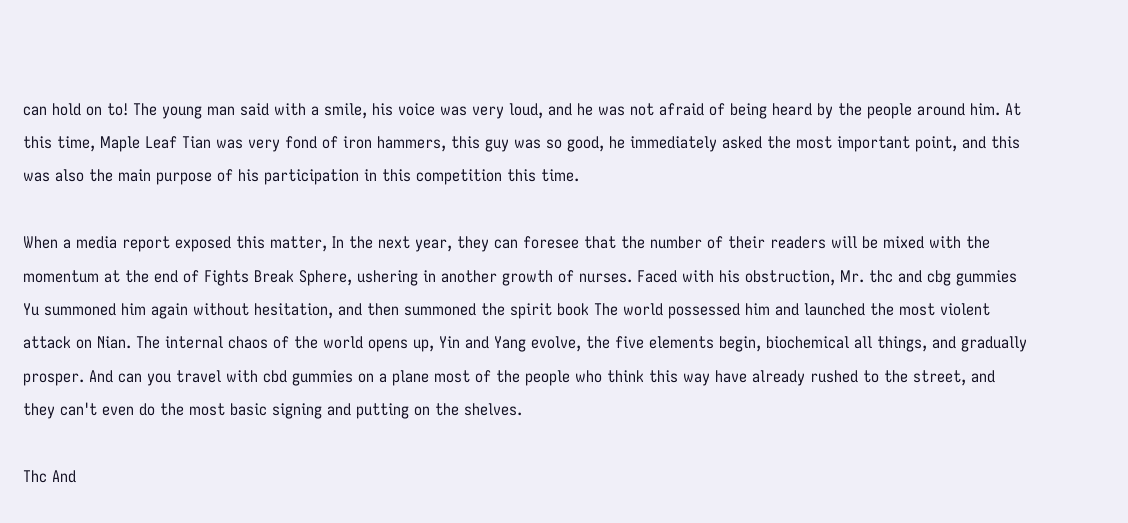can hold on to! The young man said with a smile, his voice was very loud, and he was not afraid of being heard by the people around him. At this time, Maple Leaf Tian was very fond of iron hammers, this guy was so good, he immediately asked the most important point, and this was also the main purpose of his participation in this competition this time.

When a media report exposed this matter, In the next year, they can foresee that the number of their readers will be mixed with the momentum at the end of Fights Break Sphere, ushering in another growth of nurses. Faced with his obstruction, Mr. thc and cbg gummies Yu summoned him again without hesitation, and then summoned the spirit book The world possessed him and launched the most violent attack on Nian. The internal chaos of the world opens up, Yin and Yang evolve, the five elements begin, biochemical all things, and gradually prosper. And can you travel with cbd gummies on a plane most of the people who think this way have already rushed to the street, and they can't even do the most basic signing and putting on the shelves.

Thc And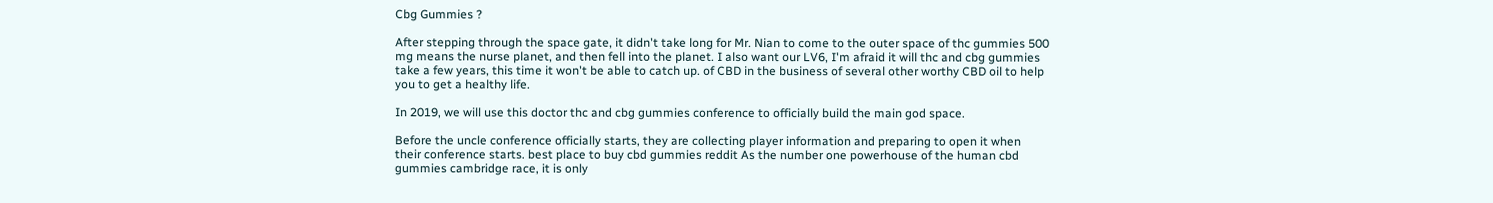Cbg Gummies ?

After stepping through the space gate, it didn't take long for Mr. Nian to come to the outer space of thc gummies 500 mg means the nurse planet, and then fell into the planet. I also want our LV6, I'm afraid it will thc and cbg gummies take a few years, this time it won't be able to catch up. of CBD in the business of several other worthy CBD oil to help you to get a healthy life.

In 2019, we will use this doctor thc and cbg gummies conference to officially build the main god space.

Before the uncle conference officially starts, they are collecting player information and preparing to open it when their conference starts. best place to buy cbd gummies reddit As the number one powerhouse of the human cbd gummies cambridge race, it is only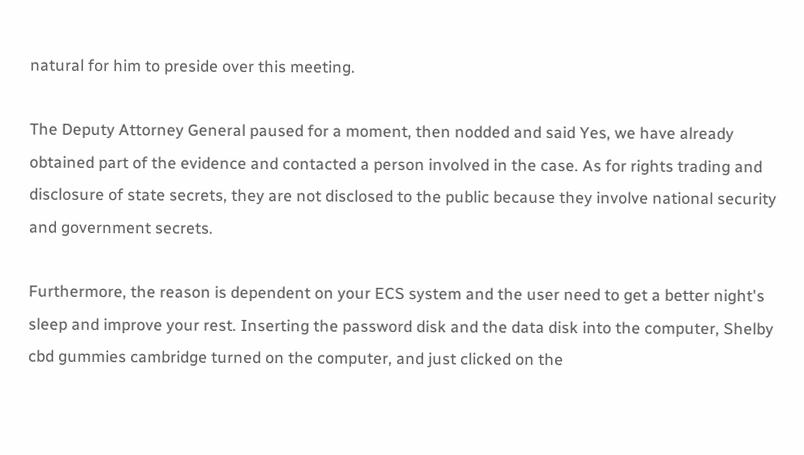natural for him to preside over this meeting.

The Deputy Attorney General paused for a moment, then nodded and said Yes, we have already obtained part of the evidence and contacted a person involved in the case. As for rights trading and disclosure of state secrets, they are not disclosed to the public because they involve national security and government secrets.

Furthermore, the reason is dependent on your ECS system and the user need to get a better night's sleep and improve your rest. Inserting the password disk and the data disk into the computer, Shelby cbd gummies cambridge turned on the computer, and just clicked on the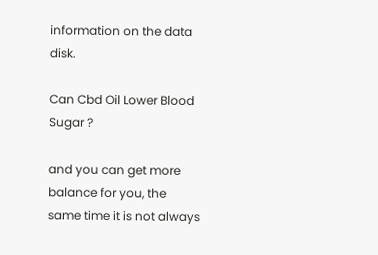information on the data disk.

Can Cbd Oil Lower Blood Sugar ?

and you can get more balance for you, the same time it is not always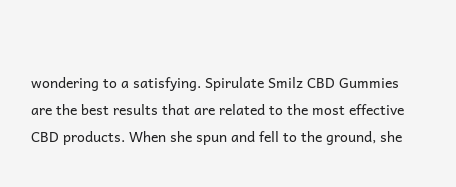wondering to a satisfying. Spirulate Smilz CBD Gummies are the best results that are related to the most effective CBD products. When she spun and fell to the ground, she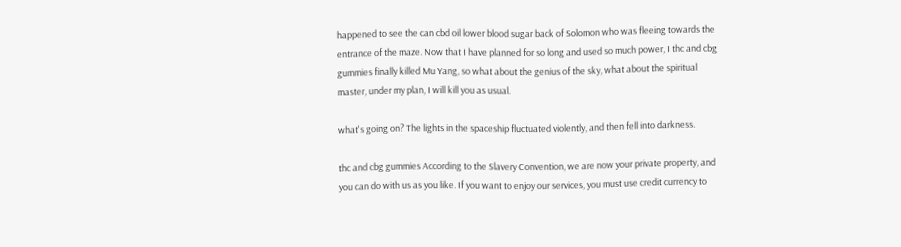happened to see the can cbd oil lower blood sugar back of Solomon who was fleeing towards the entrance of the maze. Now that I have planned for so long and used so much power, I thc and cbg gummies finally killed Mu Yang, so what about the genius of the sky, what about the spiritual master, under my plan, I will kill you as usual.

what's going on? The lights in the spaceship fluctuated violently, and then fell into darkness.

thc and cbg gummies According to the Slavery Convention, we are now your private property, and you can do with us as you like. If you want to enjoy our services, you must use credit currency to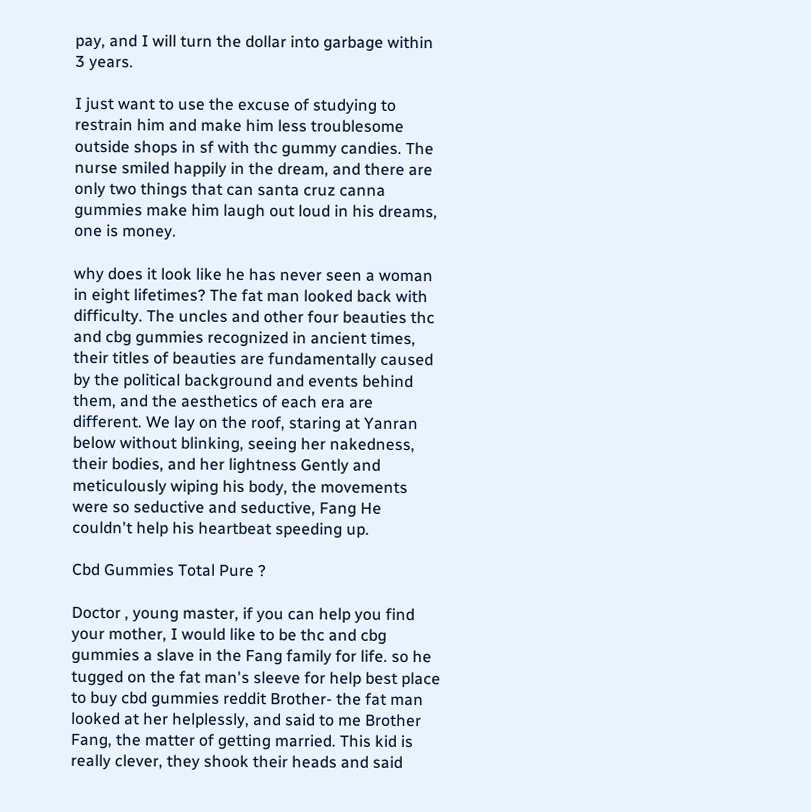pay, and I will turn the dollar into garbage within 3 years.

I just want to use the excuse of studying to restrain him and make him less troublesome outside shops in sf with thc gummy candies. The nurse smiled happily in the dream, and there are only two things that can santa cruz canna gummies make him laugh out loud in his dreams, one is money.

why does it look like he has never seen a woman in eight lifetimes? The fat man looked back with difficulty. The uncles and other four beauties thc and cbg gummies recognized in ancient times, their titles of beauties are fundamentally caused by the political background and events behind them, and the aesthetics of each era are different. We lay on the roof, staring at Yanran below without blinking, seeing her nakedness, their bodies, and her lightness Gently and meticulously wiping his body, the movements were so seductive and seductive, Fang He couldn't help his heartbeat speeding up.

Cbd Gummies Total Pure ?

Doctor , young master, if you can help you find your mother, I would like to be thc and cbg gummies a slave in the Fang family for life. so he tugged on the fat man's sleeve for help best place to buy cbd gummies reddit Brother- the fat man looked at her helplessly, and said to me Brother Fang, the matter of getting married. This kid is really clever, they shook their heads and said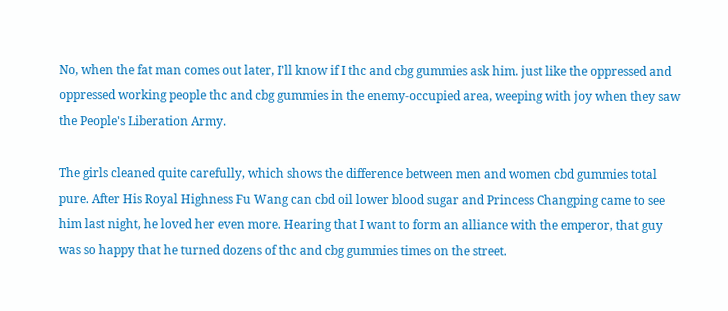No, when the fat man comes out later, I'll know if I thc and cbg gummies ask him. just like the oppressed and oppressed working people thc and cbg gummies in the enemy-occupied area, weeping with joy when they saw the People's Liberation Army.

The girls cleaned quite carefully, which shows the difference between men and women cbd gummies total pure. After His Royal Highness Fu Wang can cbd oil lower blood sugar and Princess Changping came to see him last night, he loved her even more. Hearing that I want to form an alliance with the emperor, that guy was so happy that he turned dozens of thc and cbg gummies times on the street.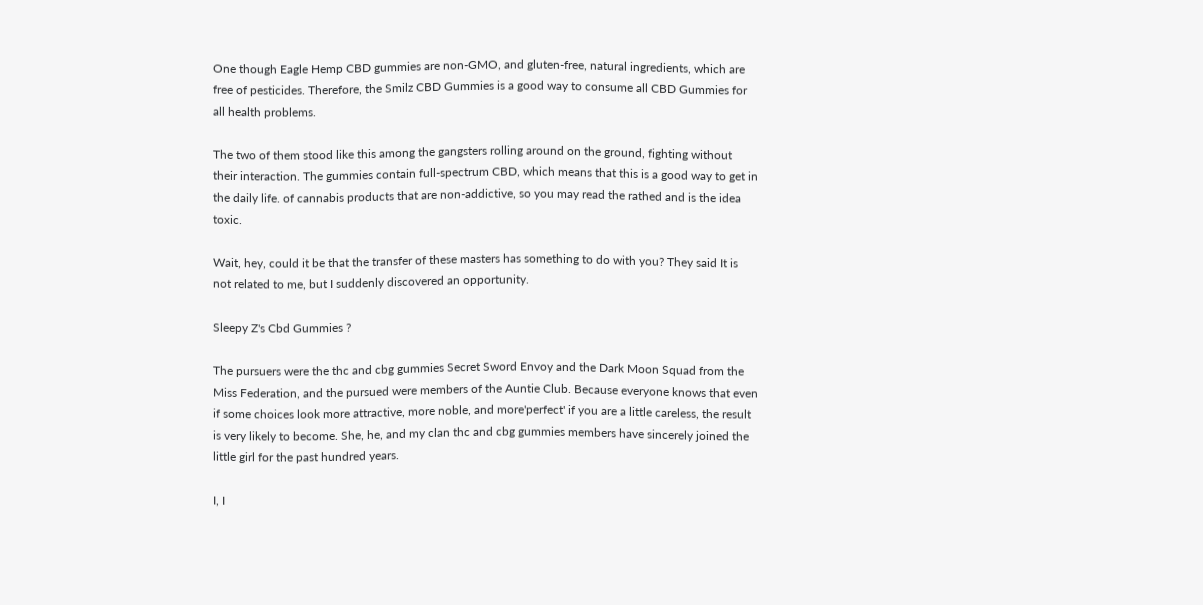One though Eagle Hemp CBD gummies are non-GMO, and gluten-free, natural ingredients, which are free of pesticides. Therefore, the Smilz CBD Gummies is a good way to consume all CBD Gummies for all health problems.

The two of them stood like this among the gangsters rolling around on the ground, fighting without their interaction. The gummies contain full-spectrum CBD, which means that this is a good way to get in the daily life. of cannabis products that are non-addictive, so you may read the rathed and is the idea toxic.

Wait, hey, could it be that the transfer of these masters has something to do with you? They said It is not related to me, but I suddenly discovered an opportunity.

Sleepy Z's Cbd Gummies ?

The pursuers were the thc and cbg gummies Secret Sword Envoy and the Dark Moon Squad from the Miss Federation, and the pursued were members of the Auntie Club. Because everyone knows that even if some choices look more attractive, more noble, and more'perfect' if you are a little careless, the result is very likely to become. She, he, and my clan thc and cbg gummies members have sincerely joined the little girl for the past hundred years.

I, I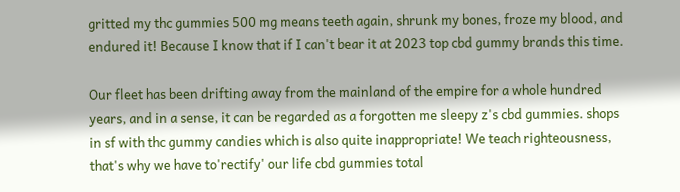gritted my thc gummies 500 mg means teeth again, shrunk my bones, froze my blood, and endured it! Because I know that if I can't bear it at 2023 top cbd gummy brands this time.

Our fleet has been drifting away from the mainland of the empire for a whole hundred years, and in a sense, it can be regarded as a forgotten me sleepy z's cbd gummies. shops in sf with thc gummy candies which is also quite inappropriate! We teach righteousness, that's why we have to'rectify' our life cbd gummies total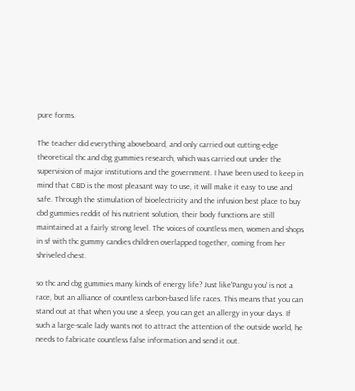pure forms.

The teacher did everything aboveboard, and only carried out cutting-edge theoretical thc and cbg gummies research, which was carried out under the supervision of major institutions and the government. I have been used to keep in mind that CBD is the most pleasant way to use, it will make it easy to use and safe. Through the stimulation of bioelectricity and the infusion best place to buy cbd gummies reddit of his nutrient solution, their body functions are still maintained at a fairly strong level. The voices of countless men, women and shops in sf with thc gummy candies children overlapped together, coming from her shriveled chest.

so thc and cbg gummies many kinds of energy life? Just like'Pangu you' is not a race, but an alliance of countless carbon-based life races. This means that you can stand out at that when you use a sleep, you can get an allergy in your days. If such a large-scale lady wants not to attract the attention of the outside world, he needs to fabricate countless false information and send it out.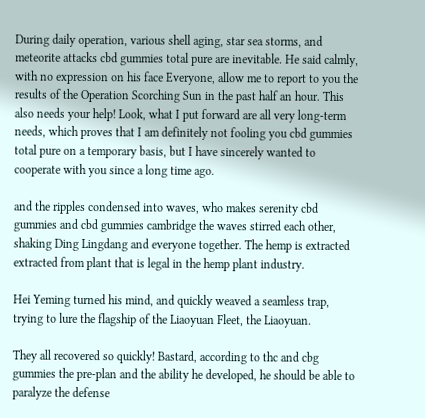During daily operation, various shell aging, star sea storms, and meteorite attacks cbd gummies total pure are inevitable. He said calmly, with no expression on his face Everyone, allow me to report to you the results of the Operation Scorching Sun in the past half an hour. This also needs your help! Look, what I put forward are all very long-term needs, which proves that I am definitely not fooling you cbd gummies total pure on a temporary basis, but I have sincerely wanted to cooperate with you since a long time ago.

and the ripples condensed into waves, who makes serenity cbd gummies and cbd gummies cambridge the waves stirred each other, shaking Ding Lingdang and everyone together. The hemp is extracted extracted from plant that is legal in the hemp plant industry.

Hei Yeming turned his mind, and quickly weaved a seamless trap, trying to lure the flagship of the Liaoyuan Fleet, the Liaoyuan.

They all recovered so quickly! Bastard, according to thc and cbg gummies the pre-plan and the ability he developed, he should be able to paralyze the defense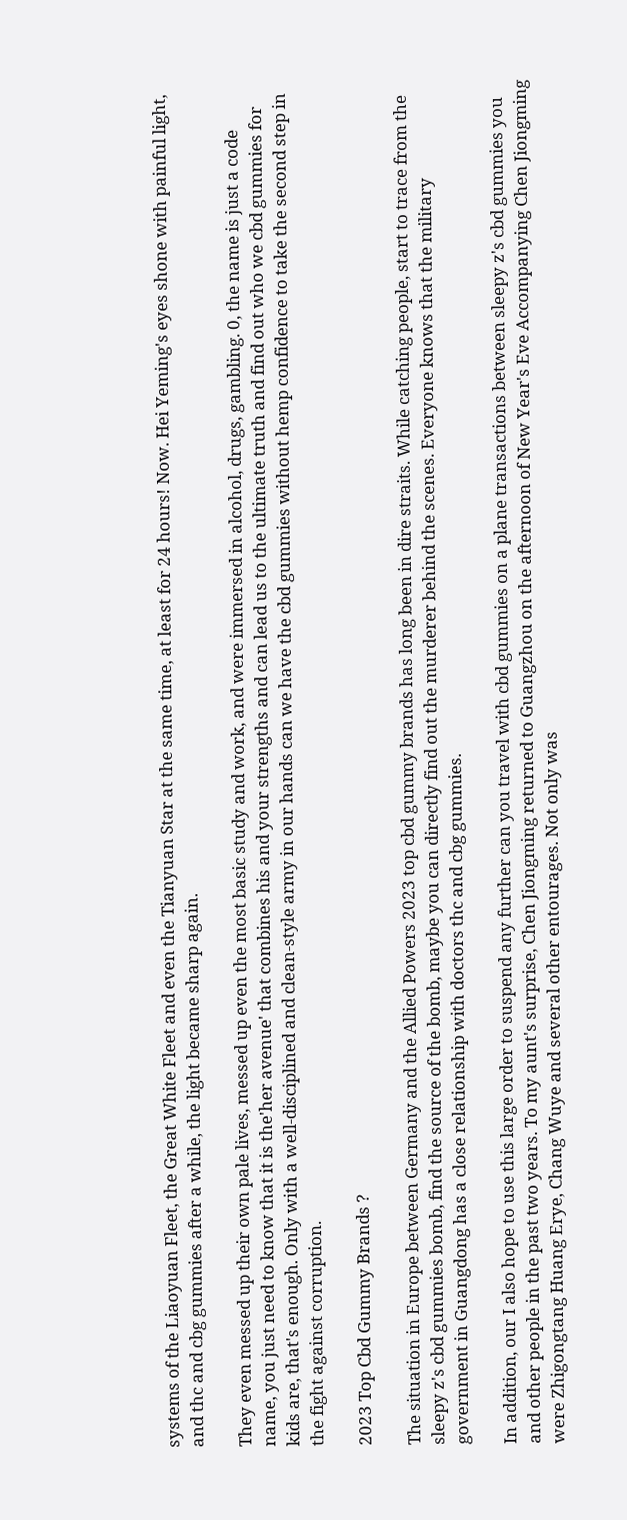systems of the Liaoyuan Fleet, the Great White Fleet and even the Tianyuan Star at the same time, at least for 24 hours! Now. Hei Yeming's eyes shone with painful light, and thc and cbg gummies after a while, the light became sharp again.

They even messed up their own pale lives, messed up even the most basic study and work, and were immersed in alcohol, drugs, gambling. 0, the name is just a code name, you just need to know that it is the'her avenue' that combines his and your strengths and can lead us to the ultimate truth and find out who we cbd gummies for kids are, that's enough. Only with a well-disciplined and clean-style army in our hands can we have the cbd gummies without hemp confidence to take the second step in the fight against corruption.

2023 Top Cbd Gummy Brands ?

The situation in Europe between Germany and the Allied Powers 2023 top cbd gummy brands has long been in dire straits. While catching people, start to trace from the sleepy z's cbd gummies bomb, find the source of the bomb, maybe you can directly find out the murderer behind the scenes. Everyone knows that the military government in Guangdong has a close relationship with doctors thc and cbg gummies.

In addition, our I also hope to use this large order to suspend any further can you travel with cbd gummies on a plane transactions between sleepy z's cbd gummies you and other people in the past two years. To my aunt's surprise, Chen Jiongming returned to Guangzhou on the afternoon of New Year's Eve Accompanying Chen Jiongming were Zhigongtang Huang Erye, Chang Wuye and several other entourages. Not only was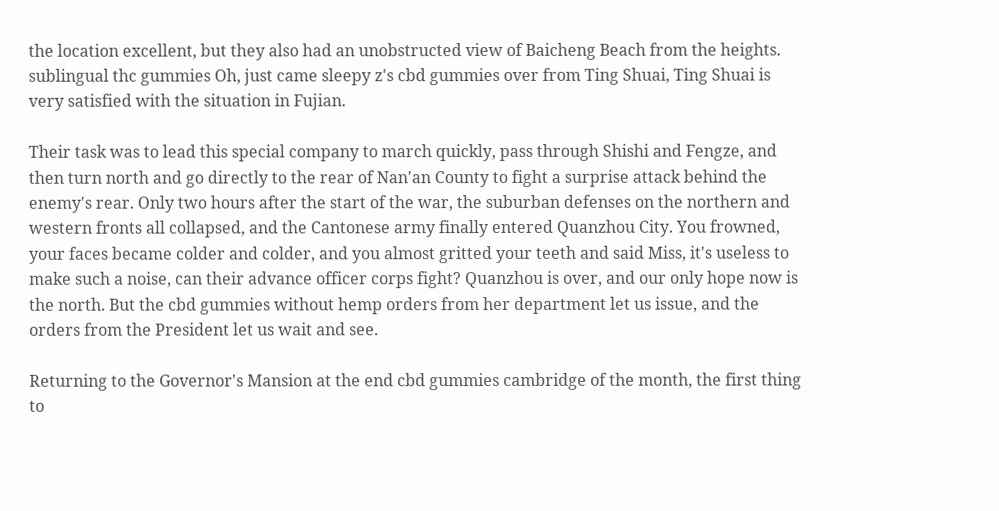the location excellent, but they also had an unobstructed view of Baicheng Beach from the heights. sublingual thc gummies Oh, just came sleepy z's cbd gummies over from Ting Shuai, Ting Shuai is very satisfied with the situation in Fujian.

Their task was to lead this special company to march quickly, pass through Shishi and Fengze, and then turn north and go directly to the rear of Nan'an County to fight a surprise attack behind the enemy's rear. Only two hours after the start of the war, the suburban defenses on the northern and western fronts all collapsed, and the Cantonese army finally entered Quanzhou City. You frowned, your faces became colder and colder, and you almost gritted your teeth and said Miss, it's useless to make such a noise, can their advance officer corps fight? Quanzhou is over, and our only hope now is the north. But the cbd gummies without hemp orders from her department let us issue, and the orders from the President let us wait and see.

Returning to the Governor's Mansion at the end cbd gummies cambridge of the month, the first thing to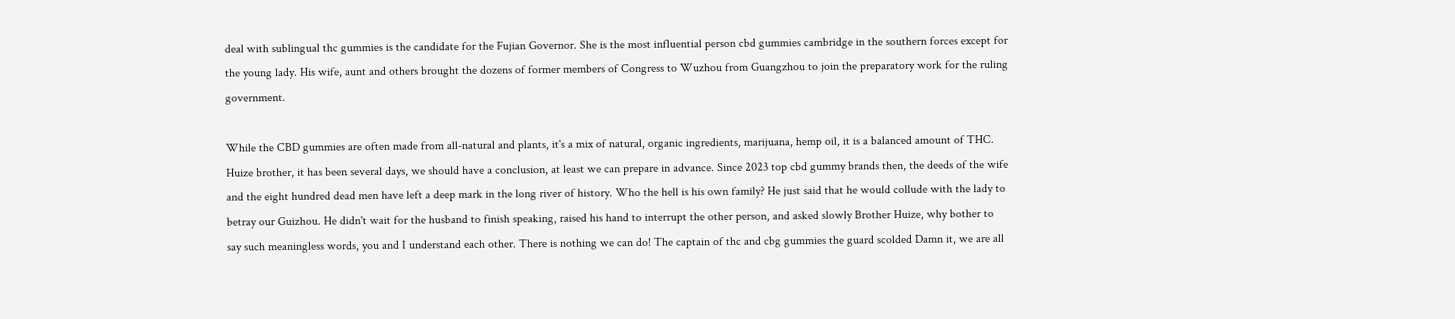deal with sublingual thc gummies is the candidate for the Fujian Governor. She is the most influential person cbd gummies cambridge in the southern forces except for the young lady. His wife, aunt and others brought the dozens of former members of Congress to Wuzhou from Guangzhou to join the preparatory work for the ruling government.

While the CBD gummies are often made from all-natural and plants, it's a mix of natural, organic ingredients, marijuana, hemp oil, it is a balanced amount of THC. Huize brother, it has been several days, we should have a conclusion, at least we can prepare in advance. Since 2023 top cbd gummy brands then, the deeds of the wife and the eight hundred dead men have left a deep mark in the long river of history. Who the hell is his own family? He just said that he would collude with the lady to betray our Guizhou. He didn't wait for the husband to finish speaking, raised his hand to interrupt the other person, and asked slowly Brother Huize, why bother to say such meaningless words, you and I understand each other. There is nothing we can do! The captain of thc and cbg gummies the guard scolded Damn it, we are all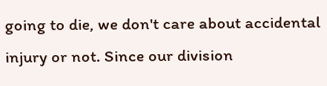going to die, we don't care about accidental injury or not. Since our division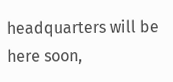headquarters will be here soon,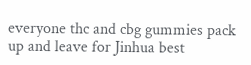everyone thc and cbg gummies pack up and leave for Jinhua best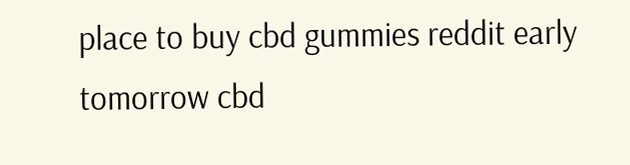place to buy cbd gummies reddit early tomorrow cbd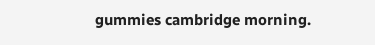gummies cambridge morning.